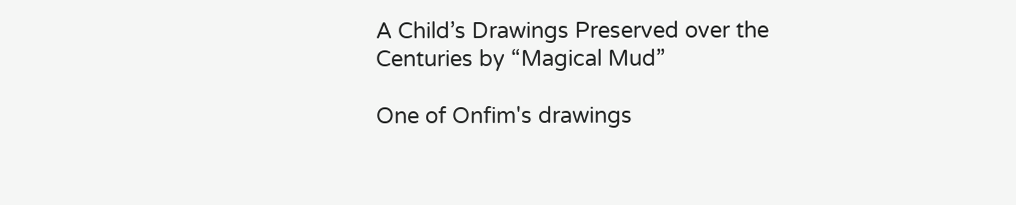A Child’s Drawings Preserved over the Centuries by “Magical Mud”

One of Onfim's drawings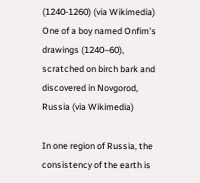(1240-1260) (via Wikimedia)
One of a boy named Onfim’s drawings (1240–60), scratched on birch bark and discovered in Novgorod, Russia (via Wikimedia)

In one region of Russia, the consistency of the earth is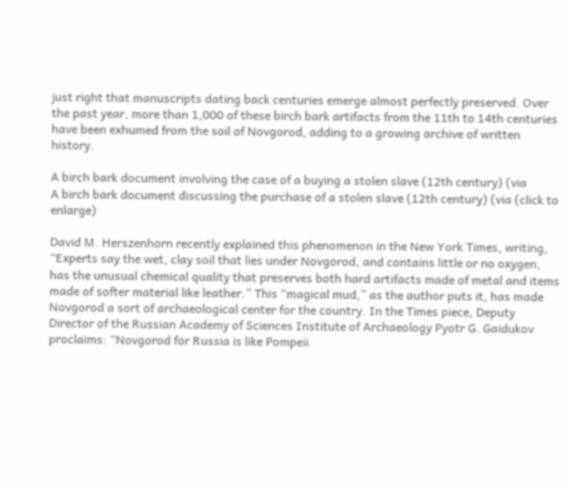just right that manuscripts dating back centuries emerge almost perfectly preserved. Over the past year, more than 1,000 of these birch bark artifacts from the 11th to 14th centuries have been exhumed from the soil of Novgorod, adding to a growing archive of written history.

A birch bark document involving the case of a buying a stolen slave (12th century) (via
A birch bark document discussing the purchase of a stolen slave (12th century) (via (click to enlarge)

David M. Herszenhorn recently explained this phenomenon in the New York Times, writing, “Experts say the wet, clay soil that lies under Novgorod, and contains little or no oxygen, has the unusual chemical quality that preserves both hard artifacts made of metal and items made of softer material like leather.” This “magical mud,” as the author puts it, has made Novgorod a sort of archaeological center for the country. In the Times piece, Deputy Director of the Russian Academy of Sciences Institute of Archaeology Pyotr G. Gaidukov proclaims: “Novgorod for Russia is like Pompeii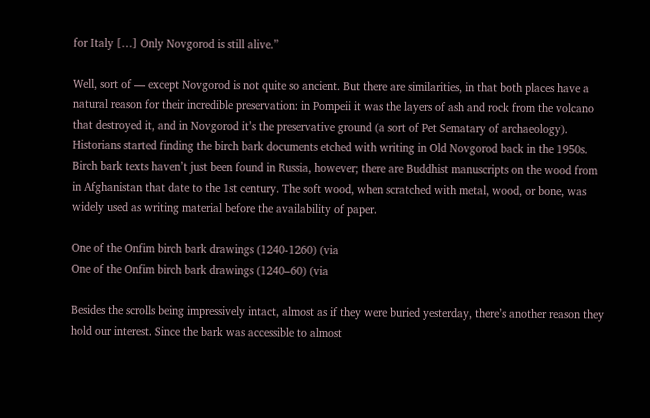for Italy […] Only Novgorod is still alive.”

Well, sort of — except Novgorod is not quite so ancient. But there are similarities, in that both places have a natural reason for their incredible preservation: in Pompeii it was the layers of ash and rock from the volcano that destroyed it, and in Novgorod it’s the preservative ground (a sort of Pet Sematary of archaeology). Historians started finding the birch bark documents etched with writing in Old Novgorod back in the 1950s. Birch bark texts haven’t just been found in Russia, however; there are Buddhist manuscripts on the wood from in Afghanistan that date to the 1st century. The soft wood, when scratched with metal, wood, or bone, was widely used as writing material before the availability of paper.

One of the Onfim birch bark drawings (1240-1260) (via
One of the Onfim birch bark drawings (1240–60) (via

Besides the scrolls being impressively intact, almost as if they were buried yesterday, there’s another reason they hold our interest. Since the bark was accessible to almost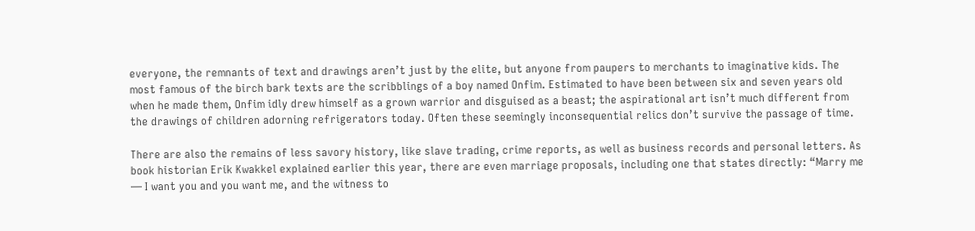everyone, the remnants of text and drawings aren’t just by the elite, but anyone from paupers to merchants to imaginative kids. The most famous of the birch bark texts are the scribblings of a boy named Onfim. Estimated to have been between six and seven years old when he made them, Onfim idly drew himself as a grown warrior and disguised as a beast; the aspirational art isn’t much different from the drawings of children adorning refrigerators today. Often these seemingly inconsequential relics don’t survive the passage of time.

There are also the remains of less savory history, like slave trading, crime reports, as well as business records and personal letters. As book historian Erik Kwakkel explained earlier this year, there are even marriage proposals, including one that states directly: “Marry me — I want you and you want me, and the witness to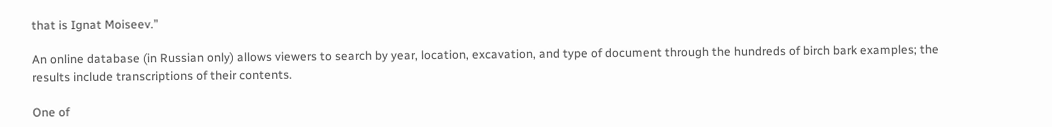that is Ignat Moiseev.”

An online database (in Russian only) allows viewers to search by year, location, excavation, and type of document through the hundreds of birch bark examples; the results include transcriptions of their contents.

One of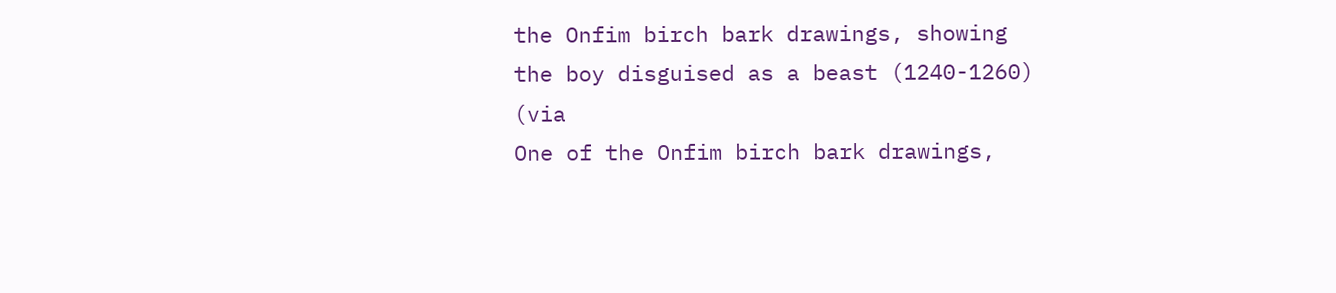the Onfim birch bark drawings, showing the boy disguised as a beast (1240-1260) (via
One of the Onfim birch bark drawings,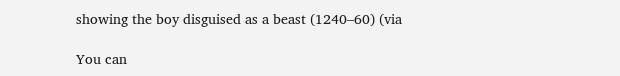showing the boy disguised as a beast (1240–60) (via

You can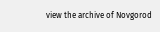view the archive of Novgorod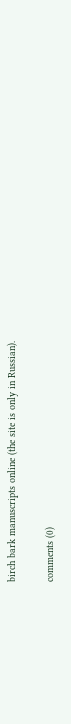birch bark manuscripts online (the site is only in Russian).

comments (0)